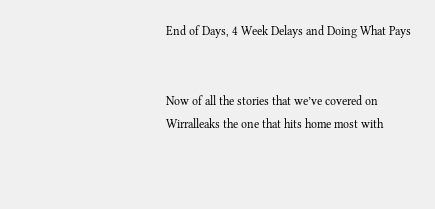End of Days, 4 Week Delays and Doing What Pays


Now of all the stories that we’ve covered on Wirralleaks the one that hits home most with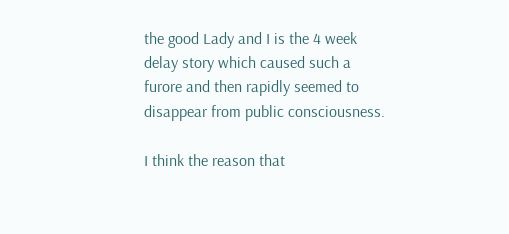the good Lady and I is the 4 week delay story which caused such a furore and then rapidly seemed to disappear from public consciousness.

I think the reason that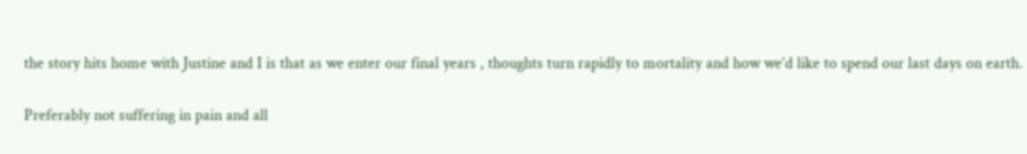the story hits home with Justine and I is that as we enter our final years , thoughts turn rapidly to mortality and how we’d like to spend our last days on earth.

Preferably not suffering in pain and all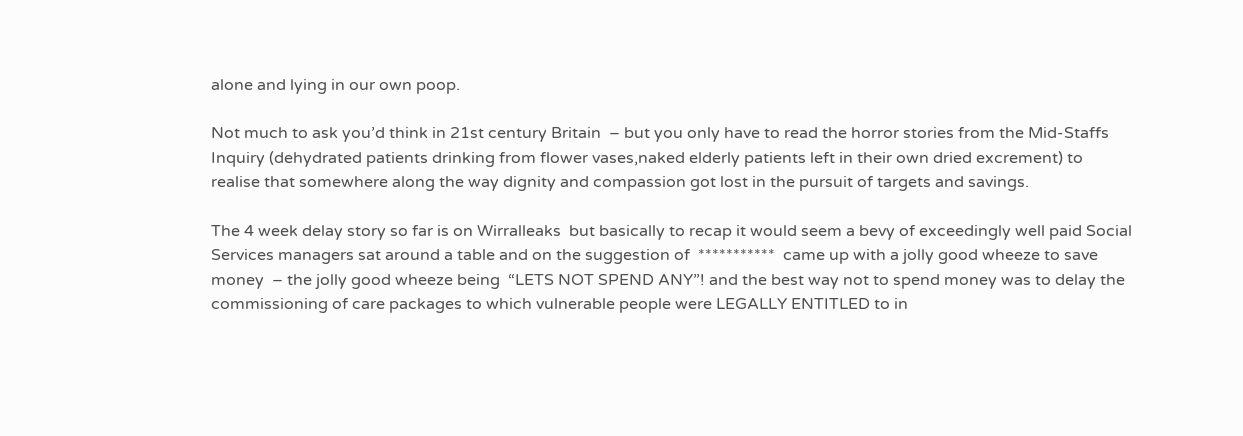alone and lying in our own poop.

Not much to ask you’d think in 21st century Britain  – but you only have to read the horror stories from the Mid-Staffs Inquiry (dehydrated patients drinking from flower vases,naked elderly patients left in their own dried excrement) to realise that somewhere along the way dignity and compassion got lost in the pursuit of targets and savings.

The 4 week delay story so far is on Wirralleaks  but basically to recap it would seem a bevy of exceedingly well paid Social Services managers sat around a table and on the suggestion of  ***********  came up with a jolly good wheeze to save money  – the jolly good wheeze being  “LETS NOT SPEND ANY”! and the best way not to spend money was to delay the commissioning of care packages to which vulnerable people were LEGALLY ENTITLED to in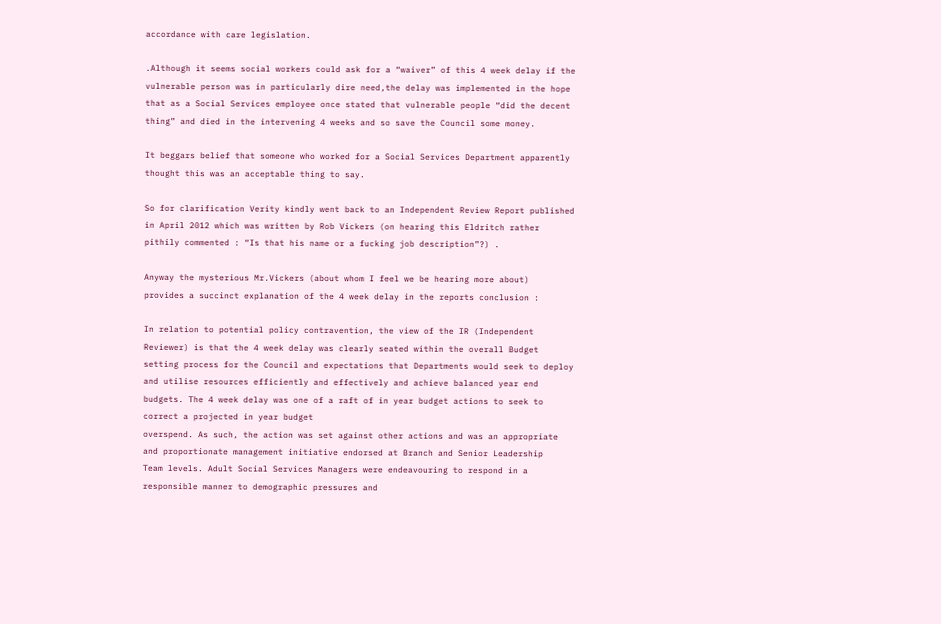accordance with care legislation.

.Although it seems social workers could ask for a “waiver” of this 4 week delay if the vulnerable person was in particularly dire need,the delay was implemented in the hope that as a Social Services employee once stated that vulnerable people “did the decent thing” and died in the intervening 4 weeks and so save the Council some money.

It beggars belief that someone who worked for a Social Services Department apparently thought this was an acceptable thing to say.

So for clarification Verity kindly went back to an Independent Review Report published in April 2012 which was written by Rob Vickers (on hearing this Eldritch rather pithily commented : “Is that his name or a fucking job description”?) .

Anyway the mysterious Mr.Vickers (about whom I feel we be hearing more about)  provides a succinct explanation of the 4 week delay in the reports conclusion :

In relation to potential policy contravention, the view of the IR (Independent Reviewer) is that the 4 week delay was clearly seated within the overall Budget setting process for the Council and expectations that Departments would seek to deploy and utilise resources efficiently and effectively and achieve balanced year end budgets. The 4 week delay was one of a raft of in year budget actions to seek to correct a projected in year budget
overspend. As such, the action was set against other actions and was an appropriate
and proportionate management initiative endorsed at Branch and Senior Leadership
Team levels. Adult Social Services Managers were endeavouring to respond in a
responsible manner to demographic pressures and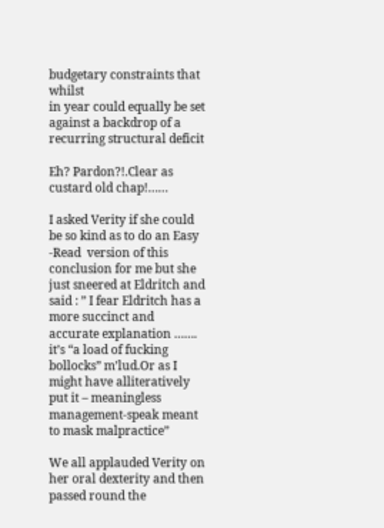budgetary constraints that whilst
in year could equally be set against a backdrop of a recurring structural deficit

Eh? Pardon?!.Clear as custard old chap!……

I asked Verity if she could be so kind as to do an Easy -Read  version of this conclusion for me but she just sneered at Eldritch and said : ” I fear Eldritch has a more succinct and accurate explanation ……. it’s “a load of fucking bollocks” m’lud.Or as I might have alliteratively put it – meaningless management-speak meant to mask malpractice”

We all applauded Verity on her oral dexterity and then passed round the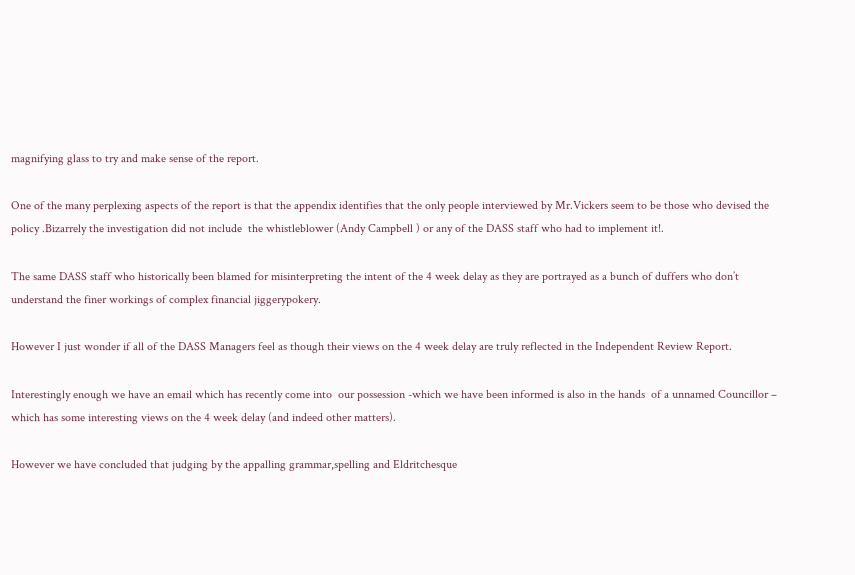magnifying glass to try and make sense of the report.

One of the many perplexing aspects of the report is that the appendix identifies that the only people interviewed by Mr.Vickers seem to be those who devised the policy .Bizarrely the investigation did not include  the whistleblower (Andy Campbell ) or any of the DASS staff who had to implement it!.

The same DASS staff who historically been blamed for misinterpreting the intent of the 4 week delay as they are portrayed as a bunch of duffers who don’t understand the finer workings of complex financial jiggerypokery.

However I just wonder if all of the DASS Managers feel as though their views on the 4 week delay are truly reflected in the Independent Review Report.

Interestingly enough we have an email which has recently come into  our possession -which we have been informed is also in the hands  of a unnamed Councillor – which has some interesting views on the 4 week delay (and indeed other matters).

However we have concluded that judging by the appalling grammar,spelling and Eldritchesque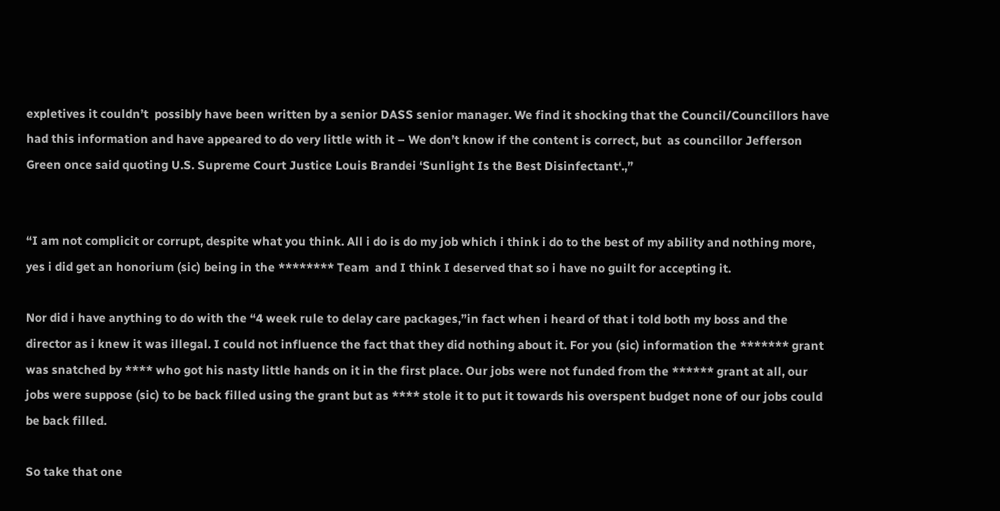expletives it couldn’t  possibly have been written by a senior DASS senior manager. We find it shocking that the Council/Councillors have had this information and have appeared to do very little with it – We don’t know if the content is correct, but  as councillor Jefferson Green once said quoting U.S. Supreme Court Justice Louis Brandei ‘Sunlight Is the Best Disinfectant‘.,”


“I am not complicit or corrupt, despite what you think. All i do is do my job which i think i do to the best of my ability and nothing more, yes i did get an honorium (sic) being in the ******** Team  and I think I deserved that so i have no guilt for accepting it.

Nor did i have anything to do with the “4 week rule to delay care packages,”in fact when i heard of that i told both my boss and the director as i knew it was illegal. I could not influence the fact that they did nothing about it. For you (sic) information the ******* grant was snatched by **** who got his nasty little hands on it in the first place. Our jobs were not funded from the ****** grant at all, our jobs were suppose (sic) to be back filled using the grant but as **** stole it to put it towards his overspent budget none of our jobs could be back filled.

So take that one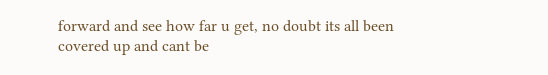forward and see how far u get, no doubt its all been covered up and cant be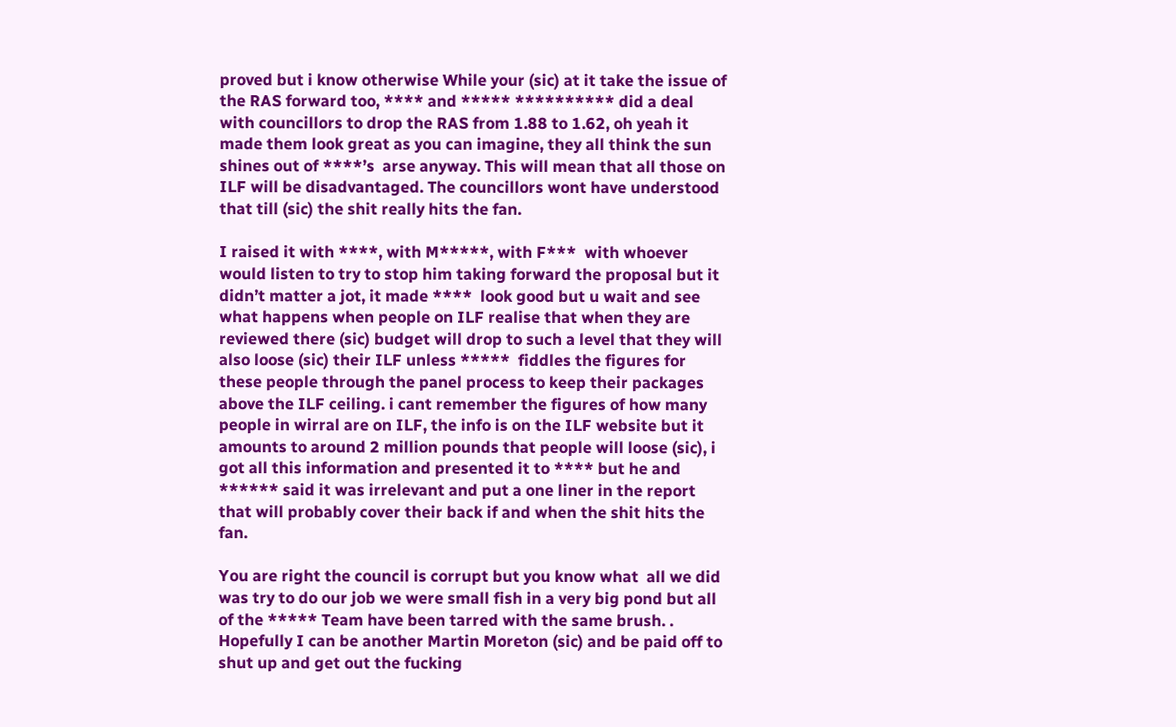proved but i know otherwise While your (sic) at it take the issue of the RAS forward too, **** and ***** ********** did a deal with councillors to drop the RAS from 1.88 to 1.62, oh yeah it made them look great as you can imagine, they all think the sun shines out of ****’s  arse anyway. This will mean that all those on ILF will be disadvantaged. The councillors wont have understood that till (sic) the shit really hits the fan.

I raised it with ****, with M*****, with F***  with whoever would listen to try to stop him taking forward the proposal but it didn’t matter a jot, it made ****  look good but u wait and see what happens when people on ILF realise that when they are reviewed there (sic) budget will drop to such a level that they will also loose (sic) their ILF unless *****  fiddles the figures for these people through the panel process to keep their packages above the ILF ceiling. i cant remember the figures of how many people in wirral are on ILF, the info is on the ILF website but it amounts to around 2 million pounds that people will loose (sic), i got all this information and presented it to **** but he and ****** said it was irrelevant and put a one liner in the report that will probably cover their back if and when the shit hits the fan.

You are right the council is corrupt but you know what  all we did was try to do our job we were small fish in a very big pond but all of the ***** Team have been tarred with the same brush. . Hopefully I can be another Martin Moreton (sic) and be paid off to shut up and get out the fucking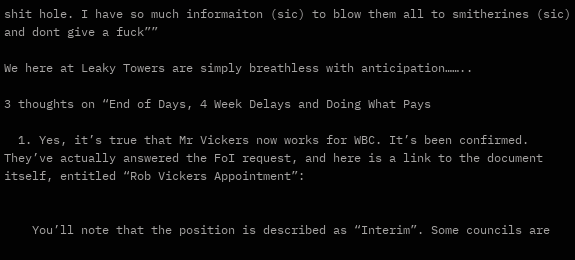shit hole. I have so much informaiton (sic) to blow them all to smitherines (sic) and dont give a fuck””

We here at Leaky Towers are simply breathless with anticipation……..

3 thoughts on “End of Days, 4 Week Delays and Doing What Pays

  1. Yes, it’s true that Mr Vickers now works for WBC. It’s been confirmed. They’ve actually answered the FoI request, and here is a link to the document itself, entitled “Rob Vickers Appointment”:


    You’ll note that the position is described as “Interim”. Some councils are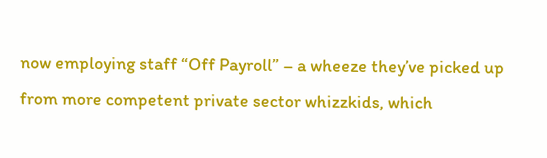now employing staff “Off Payroll” – a wheeze they’ve picked up from more competent private sector whizzkids, which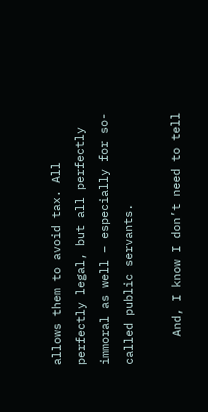allows them to avoid tax. All perfectly legal, but all perfectly immoral as well – especially for so-called public servants.

    And, I know I don’t need to tell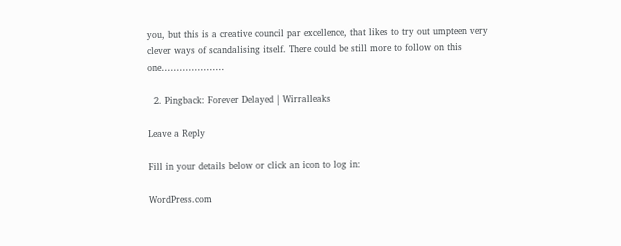you, but this is a creative council par excellence, that likes to try out umpteen very clever ways of scandalising itself. There could be still more to follow on this one…………………

  2. Pingback: Forever Delayed | Wirralleaks

Leave a Reply

Fill in your details below or click an icon to log in:

WordPress.com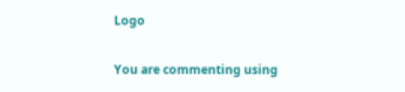Logo

You are commenting using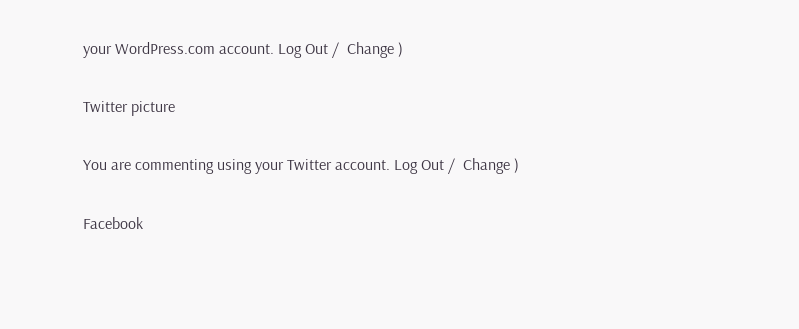your WordPress.com account. Log Out /  Change )

Twitter picture

You are commenting using your Twitter account. Log Out /  Change )

Facebook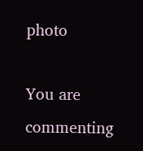photo

You are commenting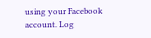using your Facebook account. Log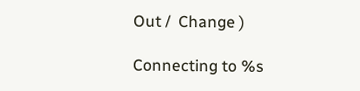Out /  Change )

Connecting to %s